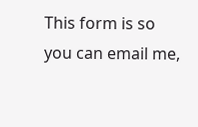This form is so you can email me,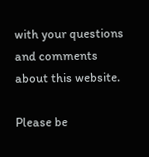with your questions and comments about this website.

Please be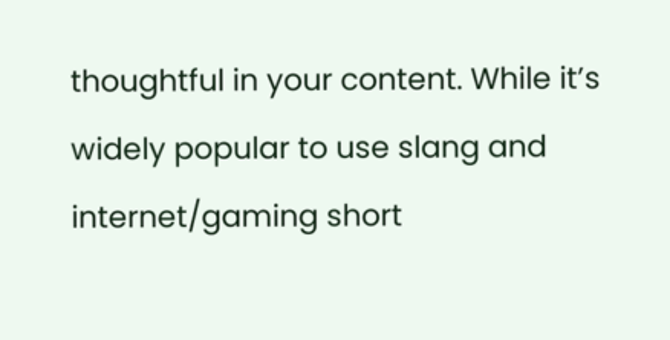thoughtful in your content. While it’s widely popular to use slang and internet/gaming short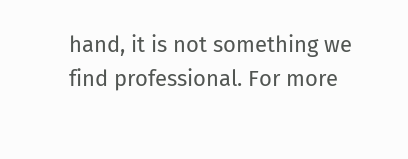hand, it is not something we find professional. For more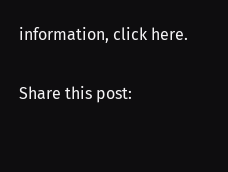information, click here.

Share this post: